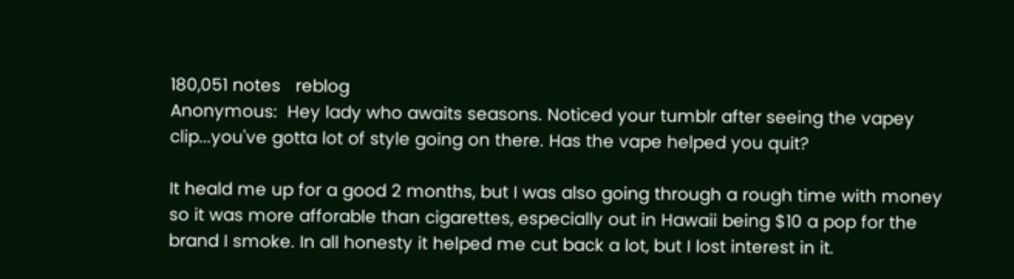180,051 notes   reblog
Anonymous:  Hey lady who awaits seasons. Noticed your tumblr after seeing the vapey clip...you've gotta lot of style going on there. Has the vape helped you quit?

It heald me up for a good 2 months, but I was also going through a rough time with money so it was more afforable than cigarettes, especially out in Hawaii being $10 a pop for the brand I smoke. In all honesty it helped me cut back a lot, but I lost interest in it.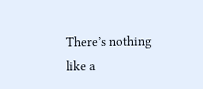There’s nothing like a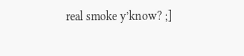real smoke y’know? ;]